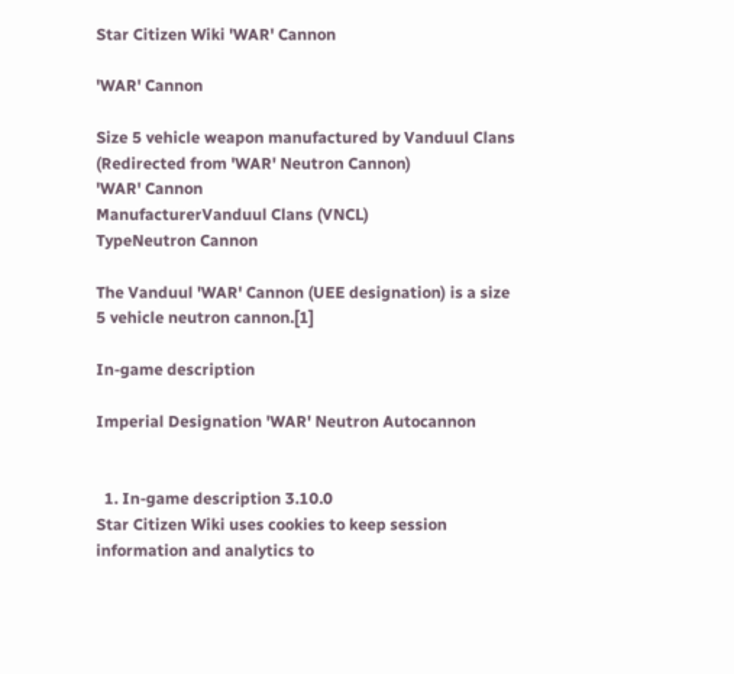Star Citizen Wiki 'WAR' Cannon

'WAR' Cannon

Size 5 vehicle weapon manufactured by Vanduul Clans
(Redirected from 'WAR' Neutron Cannon)
'WAR' Cannon
ManufacturerVanduul Clans (VNCL)
TypeNeutron Cannon

The Vanduul 'WAR' Cannon (UEE designation) is a size 5 vehicle neutron cannon.[1]

In-game description

Imperial Designation 'WAR' Neutron Autocannon


  1. In-game description 3.10.0
Star Citizen Wiki uses cookies to keep session information and analytics to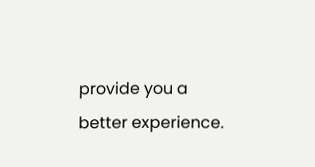provide you a better experience.